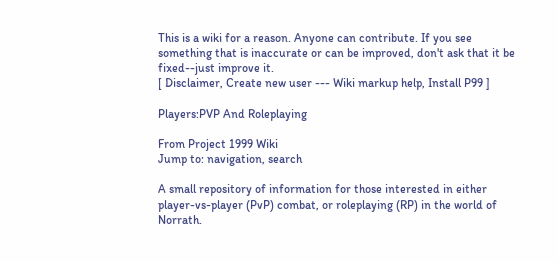This is a wiki for a reason. Anyone can contribute. If you see something that is inaccurate or can be improved, don't ask that it be fixed--just improve it.
[ Disclaimer, Create new user --- Wiki markup help, Install P99 ]

Players:PVP And Roleplaying

From Project 1999 Wiki
Jump to: navigation, search

A small repository of information for those interested in either player-vs-player (PvP) combat, or roleplaying (RP) in the world of Norrath.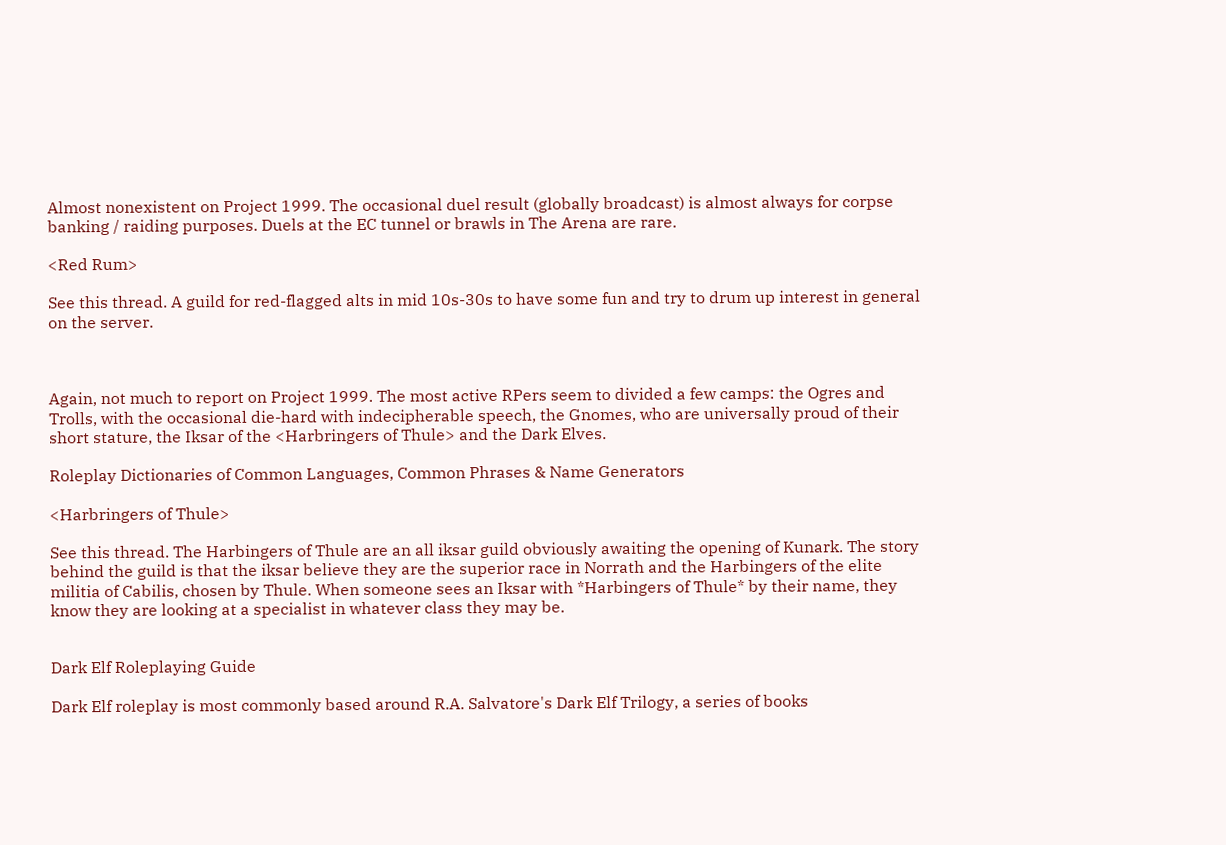Almost nonexistent on Project 1999. The occasional duel result (globally broadcast) is almost always for corpse banking / raiding purposes. Duels at the EC tunnel or brawls in The Arena are rare.

<Red Rum>

See this thread. A guild for red-flagged alts in mid 10s-30s to have some fun and try to drum up interest in general on the server.



Again, not much to report on Project 1999. The most active RPers seem to divided a few camps: the Ogres and Trolls, with the occasional die-hard with indecipherable speech, the Gnomes, who are universally proud of their short stature, the Iksar of the <Harbringers of Thule> and the Dark Elves.

Roleplay Dictionaries of Common Languages, Common Phrases & Name Generators

<Harbringers of Thule>

See this thread. The Harbingers of Thule are an all iksar guild obviously awaiting the opening of Kunark. The story behind the guild is that the iksar believe they are the superior race in Norrath and the Harbingers of the elite militia of Cabilis, chosen by Thule. When someone sees an Iksar with *Harbingers of Thule* by their name, they know they are looking at a specialist in whatever class they may be.


Dark Elf Roleplaying Guide

Dark Elf roleplay is most commonly based around R.A. Salvatore's Dark Elf Trilogy, a series of books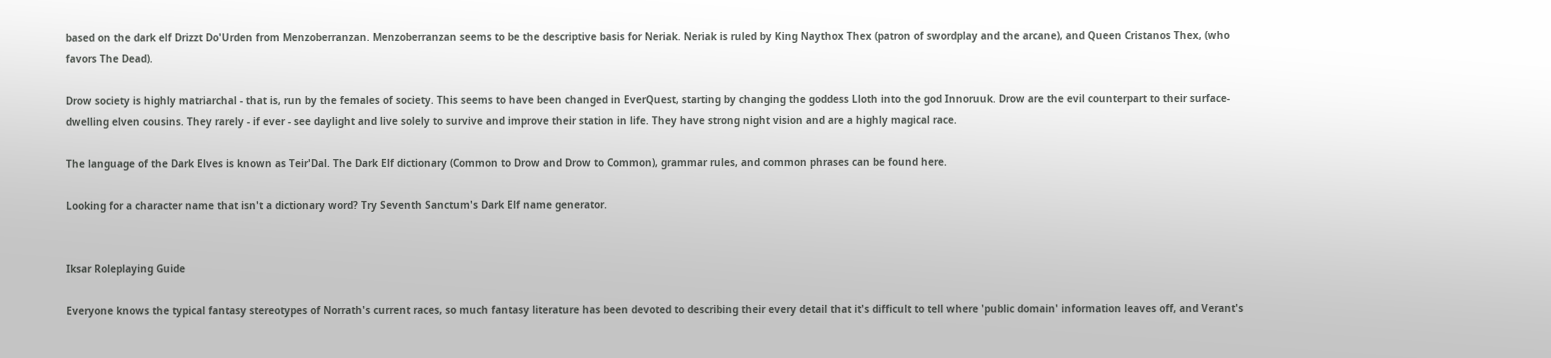based on the dark elf Drizzt Do'Urden from Menzoberranzan. Menzoberranzan seems to be the descriptive basis for Neriak. Neriak is ruled by King Naythox Thex (patron of swordplay and the arcane), and Queen Cristanos Thex, (who favors The Dead).

Drow society is highly matriarchal - that is, run by the females of society. This seems to have been changed in EverQuest, starting by changing the goddess Lloth into the god Innoruuk. Drow are the evil counterpart to their surface-dwelling elven cousins. They rarely - if ever - see daylight and live solely to survive and improve their station in life. They have strong night vision and are a highly magical race.

The language of the Dark Elves is known as Teir'Dal. The Dark Elf dictionary (Common to Drow and Drow to Common), grammar rules, and common phrases can be found here.

Looking for a character name that isn't a dictionary word? Try Seventh Sanctum's Dark Elf name generator.


Iksar Roleplaying Guide

Everyone knows the typical fantasy stereotypes of Norrath's current races, so much fantasy literature has been devoted to describing their every detail that it's difficult to tell where 'public domain' information leaves off, and Verant's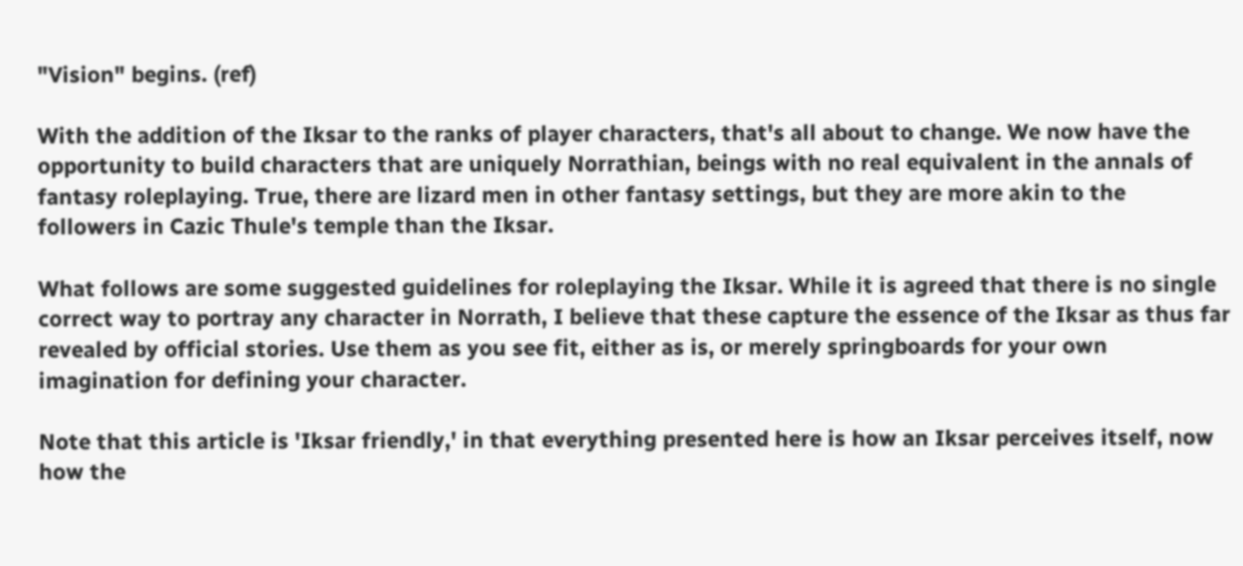"Vision" begins. (ref)

With the addition of the Iksar to the ranks of player characters, that's all about to change. We now have the opportunity to build characters that are uniquely Norrathian, beings with no real equivalent in the annals of fantasy roleplaying. True, there are lizard men in other fantasy settings, but they are more akin to the followers in Cazic Thule's temple than the Iksar.

What follows are some suggested guidelines for roleplaying the Iksar. While it is agreed that there is no single correct way to portray any character in Norrath, I believe that these capture the essence of the Iksar as thus far revealed by official stories. Use them as you see fit, either as is, or merely springboards for your own imagination for defining your character.

Note that this article is 'Iksar friendly,' in that everything presented here is how an Iksar perceives itself, now how the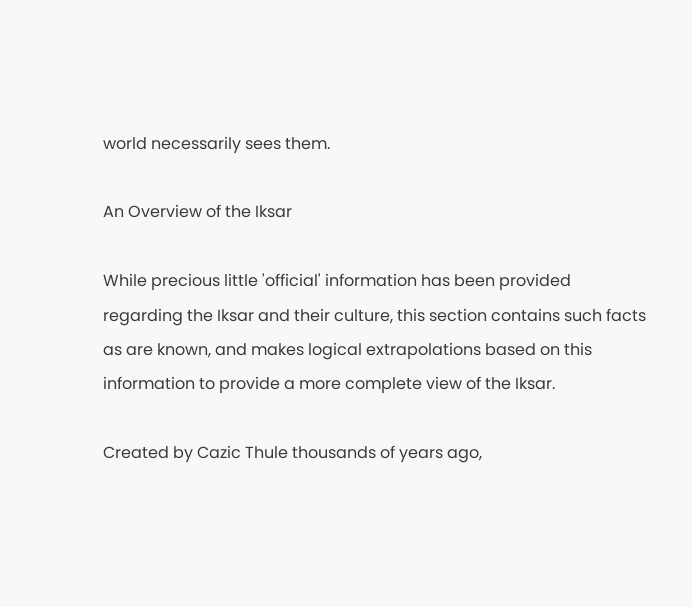world necessarily sees them.

An Overview of the Iksar

While precious little 'official' information has been provided regarding the Iksar and their culture, this section contains such facts as are known, and makes logical extrapolations based on this information to provide a more complete view of the Iksar.

Created by Cazic Thule thousands of years ago,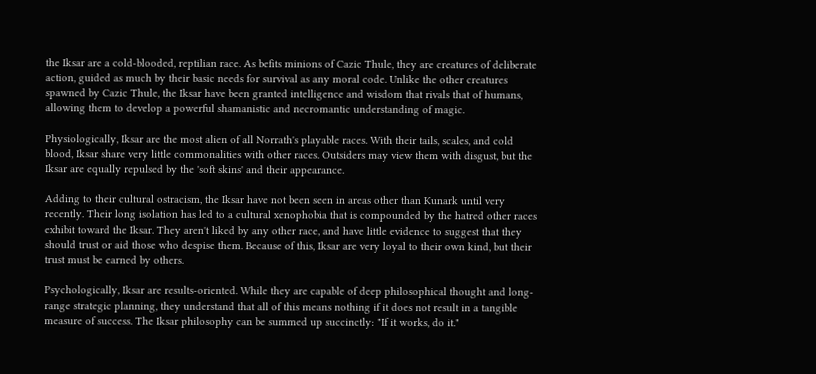the Iksar are a cold-blooded, reptilian race. As befits minions of Cazic Thule, they are creatures of deliberate action, guided as much by their basic needs for survival as any moral code. Unlike the other creatures spawned by Cazic Thule, the Iksar have been granted intelligence and wisdom that rivals that of humans, allowing them to develop a powerful shamanistic and necromantic understanding of magic.

Physiologically, Iksar are the most alien of all Norrath's playable races. With their tails, scales, and cold blood, Iksar share very little commonalities with other races. Outsiders may view them with disgust, but the Iksar are equally repulsed by the 'soft skins' and their appearance.

Adding to their cultural ostracism, the Iksar have not been seen in areas other than Kunark until very recently. Their long isolation has led to a cultural xenophobia that is compounded by the hatred other races exhibit toward the Iksar. They aren't liked by any other race, and have little evidence to suggest that they should trust or aid those who despise them. Because of this, Iksar are very loyal to their own kind, but their trust must be earned by others.

Psychologically, Iksar are results-oriented. While they are capable of deep philosophical thought and long-range strategic planning, they understand that all of this means nothing if it does not result in a tangible measure of success. The Iksar philosophy can be summed up succinctly: "If it works, do it."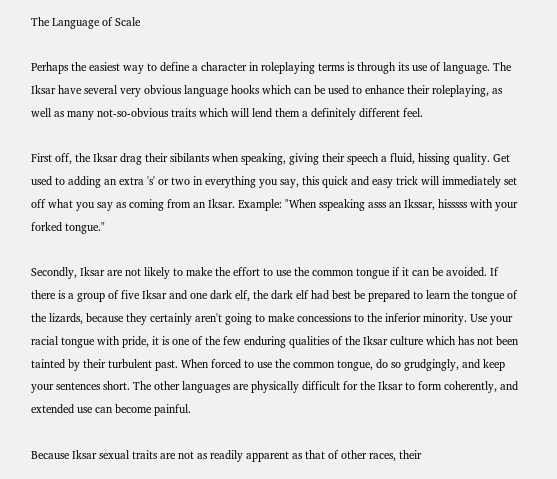The Language of Scale

Perhaps the easiest way to define a character in roleplaying terms is through its use of language. The Iksar have several very obvious language hooks which can be used to enhance their roleplaying, as well as many not-so-obvious traits which will lend them a definitely different feel.

First off, the Iksar drag their sibilants when speaking, giving their speech a fluid, hissing quality. Get used to adding an extra 's' or two in everything you say, this quick and easy trick will immediately set off what you say as coming from an Iksar. Example: "When sspeaking asss an Ikssar, hisssss with your forked tongue."

Secondly, Iksar are not likely to make the effort to use the common tongue if it can be avoided. If there is a group of five Iksar and one dark elf, the dark elf had best be prepared to learn the tongue of the lizards, because they certainly aren't going to make concessions to the inferior minority. Use your racial tongue with pride, it is one of the few enduring qualities of the Iksar culture which has not been tainted by their turbulent past. When forced to use the common tongue, do so grudgingly, and keep your sentences short. The other languages are physically difficult for the Iksar to form coherently, and extended use can become painful.

Because Iksar sexual traits are not as readily apparent as that of other races, their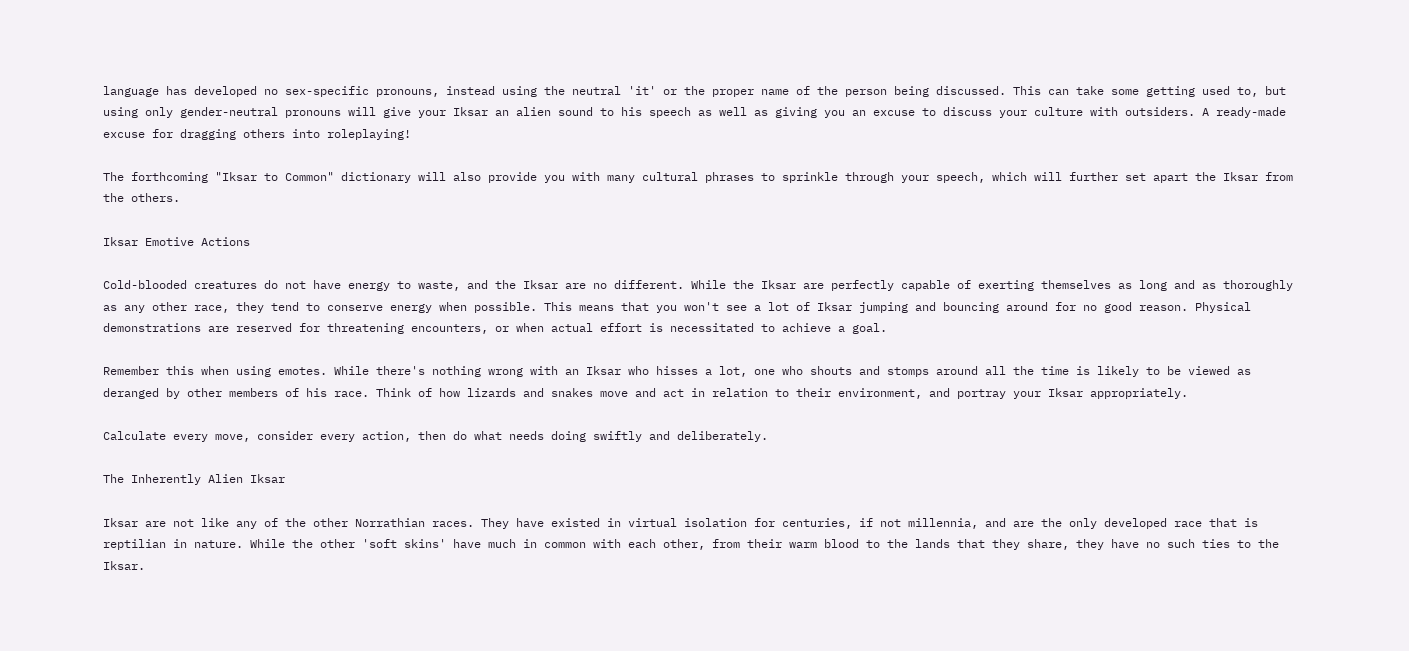language has developed no sex-specific pronouns, instead using the neutral 'it' or the proper name of the person being discussed. This can take some getting used to, but using only gender-neutral pronouns will give your Iksar an alien sound to his speech as well as giving you an excuse to discuss your culture with outsiders. A ready-made excuse for dragging others into roleplaying!

The forthcoming "Iksar to Common" dictionary will also provide you with many cultural phrases to sprinkle through your speech, which will further set apart the Iksar from the others.

Iksar Emotive Actions

Cold-blooded creatures do not have energy to waste, and the Iksar are no different. While the Iksar are perfectly capable of exerting themselves as long and as thoroughly as any other race, they tend to conserve energy when possible. This means that you won't see a lot of Iksar jumping and bouncing around for no good reason. Physical demonstrations are reserved for threatening encounters, or when actual effort is necessitated to achieve a goal.

Remember this when using emotes. While there's nothing wrong with an Iksar who hisses a lot, one who shouts and stomps around all the time is likely to be viewed as deranged by other members of his race. Think of how lizards and snakes move and act in relation to their environment, and portray your Iksar appropriately.

Calculate every move, consider every action, then do what needs doing swiftly and deliberately.

The Inherently Alien Iksar

Iksar are not like any of the other Norrathian races. They have existed in virtual isolation for centuries, if not millennia, and are the only developed race that is reptilian in nature. While the other 'soft skins' have much in common with each other, from their warm blood to the lands that they share, they have no such ties to the Iksar.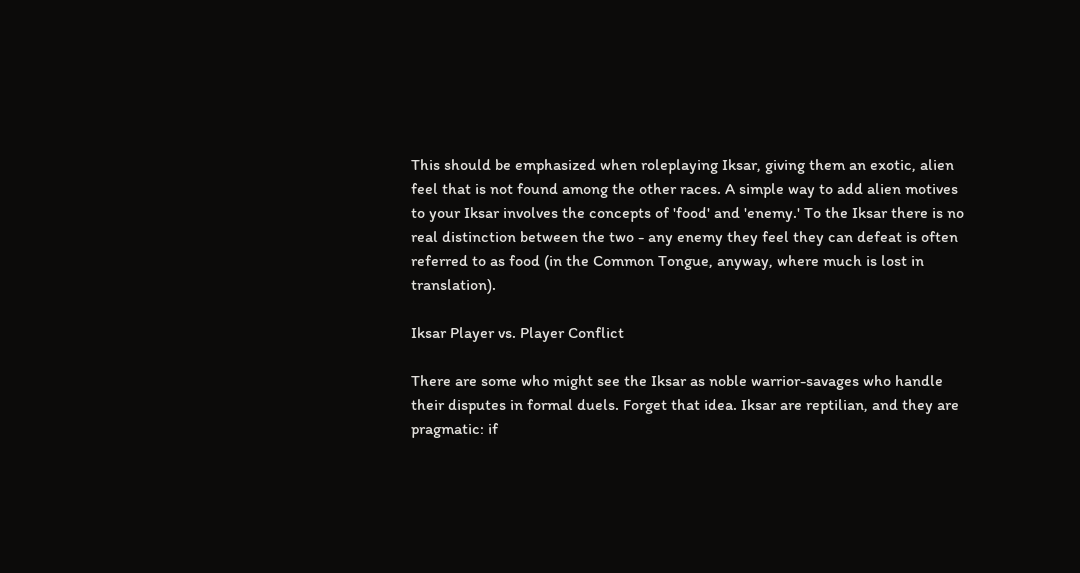This should be emphasized when roleplaying Iksar, giving them an exotic, alien feel that is not found among the other races. A simple way to add alien motives to your Iksar involves the concepts of 'food' and 'enemy.' To the Iksar there is no real distinction between the two - any enemy they feel they can defeat is often referred to as food (in the Common Tongue, anyway, where much is lost in translation).

Iksar Player vs. Player Conflict

There are some who might see the Iksar as noble warrior-savages who handle their disputes in formal duels. Forget that idea. Iksar are reptilian, and they are pragmatic: if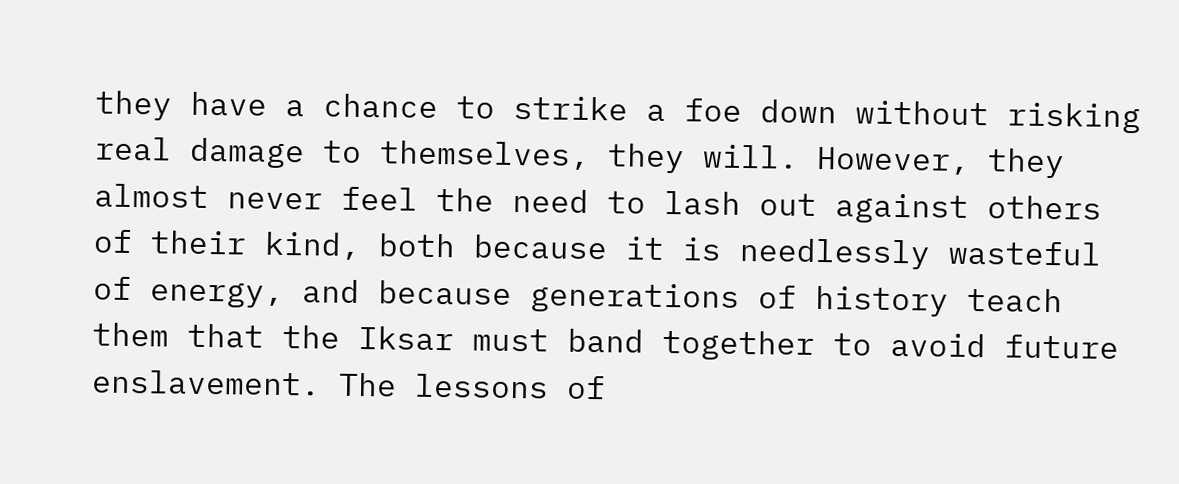they have a chance to strike a foe down without risking real damage to themselves, they will. However, they almost never feel the need to lash out against others of their kind, both because it is needlessly wasteful of energy, and because generations of history teach them that the Iksar must band together to avoid future enslavement. The lessons of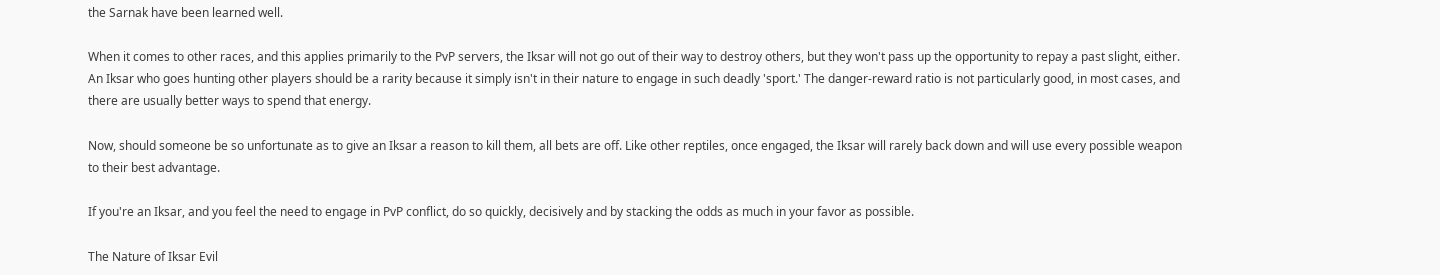the Sarnak have been learned well.

When it comes to other races, and this applies primarily to the PvP servers, the Iksar will not go out of their way to destroy others, but they won't pass up the opportunity to repay a past slight, either. An Iksar who goes hunting other players should be a rarity because it simply isn't in their nature to engage in such deadly 'sport.' The danger-reward ratio is not particularly good, in most cases, and there are usually better ways to spend that energy.

Now, should someone be so unfortunate as to give an Iksar a reason to kill them, all bets are off. Like other reptiles, once engaged, the Iksar will rarely back down and will use every possible weapon to their best advantage.

If you're an Iksar, and you feel the need to engage in PvP conflict, do so quickly, decisively and by stacking the odds as much in your favor as possible.

The Nature of Iksar Evil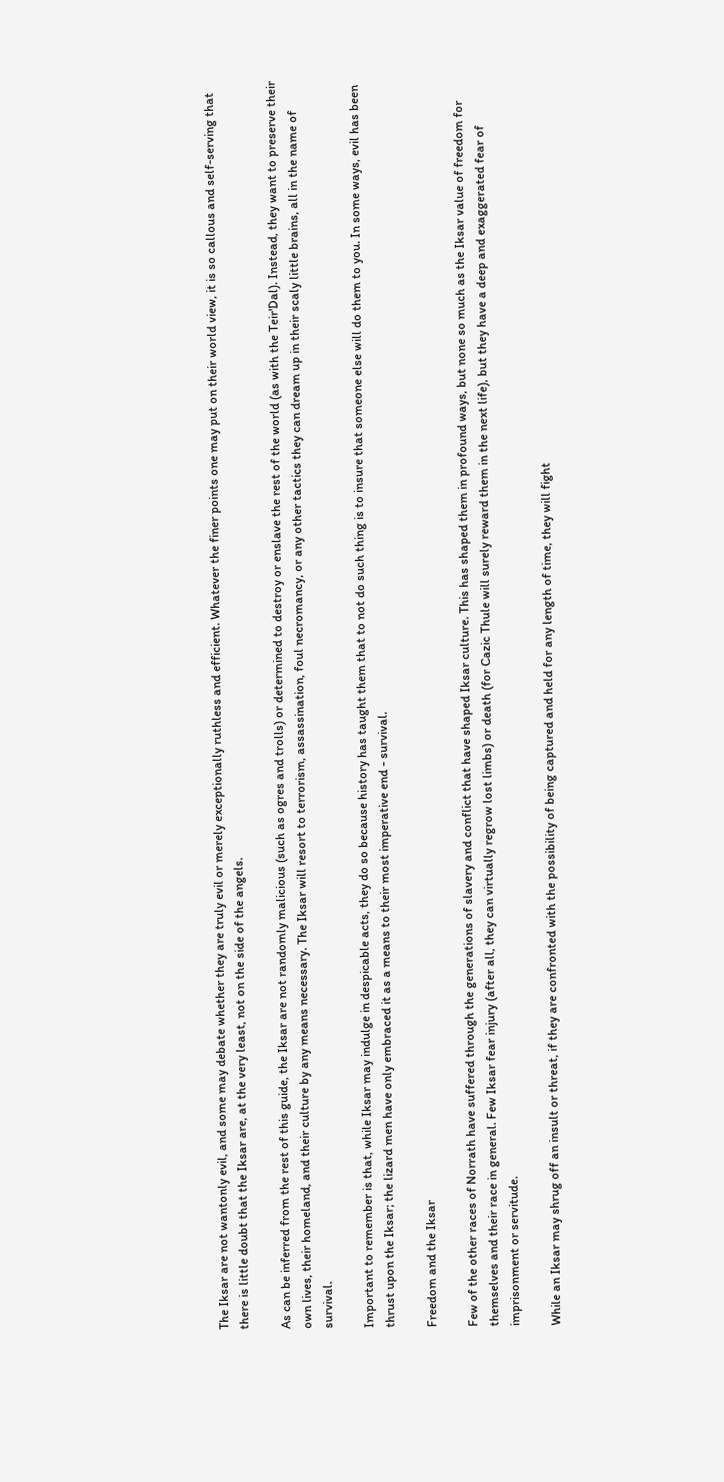The Iksar are not wantonly evil, and some may debate whether they are truly evil or merely exceptionally ruthless and efficient. Whatever the finer points one may put on their world view, it is so callous and self-serving that there is little doubt that the Iksar are, at the very least, not on the side of the angels.

As can be inferred from the rest of this guide, the Iksar are not randomly malicious (such as ogres and trolls) or determined to destroy or enslave the rest of the world (as with the Teir'Dal). Instead, they want to preserve their own lives, their homeland, and their culture by any means necessary. The Iksar will resort to terrorism, assassination, foul necromancy, or any other tactics they can dream up in their scaly little brains, all in the name of survival.

Important to remember is that, while Iksar may indulge in despicable acts, they do so because history has taught them that to not do such thing is to insure that someone else will do them to you. In some ways, evil has been thrust upon the Iksar; the lizard men have only embraced it as a means to their most imperative end - survival.

Freedom and the Iksar

Few of the other races of Norrath have suffered through the generations of slavery and conflict that have shaped Iksar culture. This has shaped them in profound ways, but none so much as the Iksar value of freedom for themselves and their race in general. Few Iksar fear injury (after all, they can virtually regrow lost limbs) or death (for Cazic Thule will surely reward them in the next life), but they have a deep and exaggerated fear of imprisonment or servitude.

While an Iksar may shrug off an insult or threat, if they are confronted with the possibility of being captured and held for any length of time, they will fight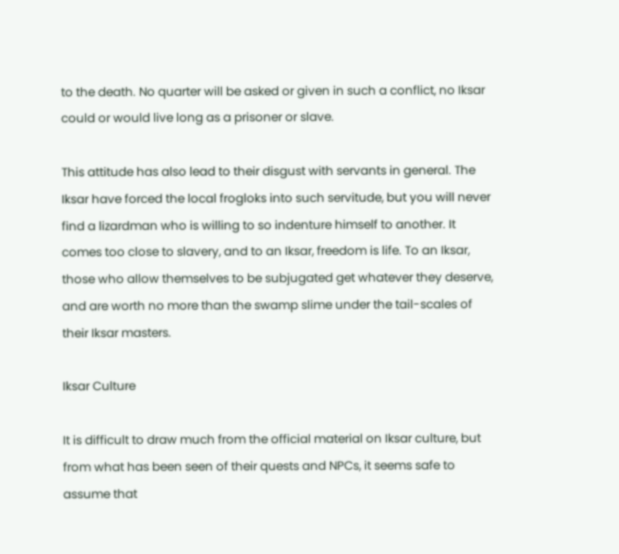to the death. No quarter will be asked or given in such a conflict, no Iksar could or would live long as a prisoner or slave.

This attitude has also lead to their disgust with servants in general. The Iksar have forced the local frogloks into such servitude, but you will never find a lizardman who is willing to so indenture himself to another. It comes too close to slavery, and to an Iksar, freedom is life. To an Iksar, those who allow themselves to be subjugated get whatever they deserve, and are worth no more than the swamp slime under the tail-scales of their Iksar masters.

Iksar Culture

It is difficult to draw much from the official material on Iksar culture, but from what has been seen of their quests and NPCs, it seems safe to assume that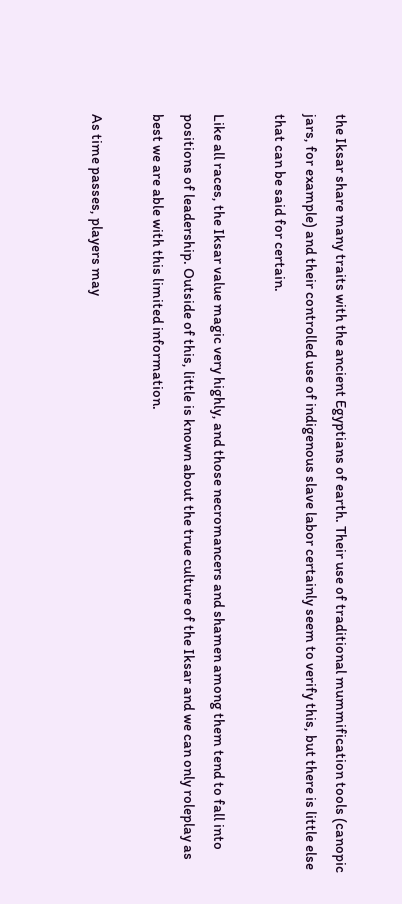the Iksar share many traits with the ancient Egyptians of earth. Their use of traditional mummification tools (canopic jars, for example) and their controlled use of indigenous slave labor certainly seem to verify this, but there is little else that can be said for certain.

Like all races, the Iksar value magic very highly, and those necromancers and shamen among them tend to fall into positions of leadership. Outside of this, little is known about the true culture of the Iksar and we can only roleplay as best we are able with this limited information.

As time passes, players may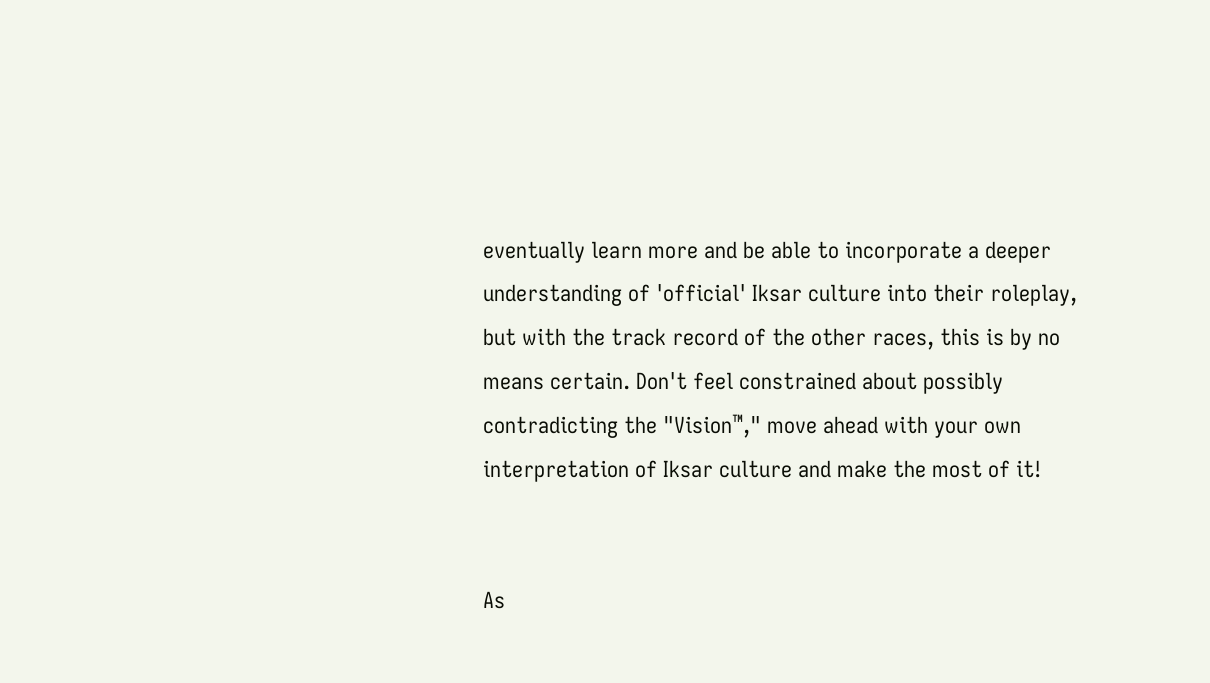eventually learn more and be able to incorporate a deeper understanding of 'official' Iksar culture into their roleplay, but with the track record of the other races, this is by no means certain. Don't feel constrained about possibly contradicting the "Vision™," move ahead with your own interpretation of Iksar culture and make the most of it!


As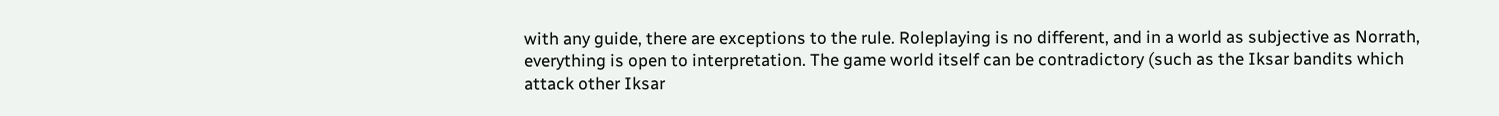with any guide, there are exceptions to the rule. Roleplaying is no different, and in a world as subjective as Norrath, everything is open to interpretation. The game world itself can be contradictory (such as the Iksar bandits which attack other Iksar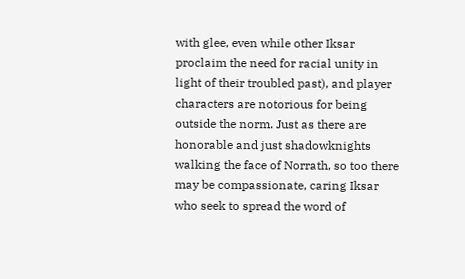with glee, even while other Iksar proclaim the need for racial unity in light of their troubled past), and player characters are notorious for being outside the norm. Just as there are honorable and just shadowknights walking the face of Norrath, so too there may be compassionate, caring Iksar who seek to spread the word of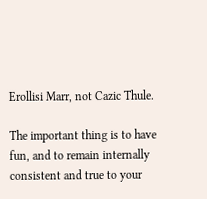Erollisi Marr, not Cazic Thule.

The important thing is to have fun, and to remain internally consistent and true to your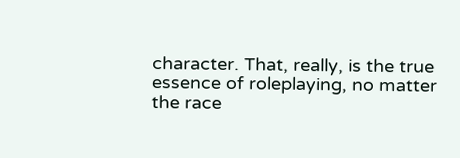character. That, really, is the true essence of roleplaying, no matter the race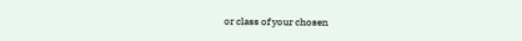or class of your chosen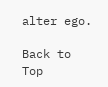alter ego.

Back to Top